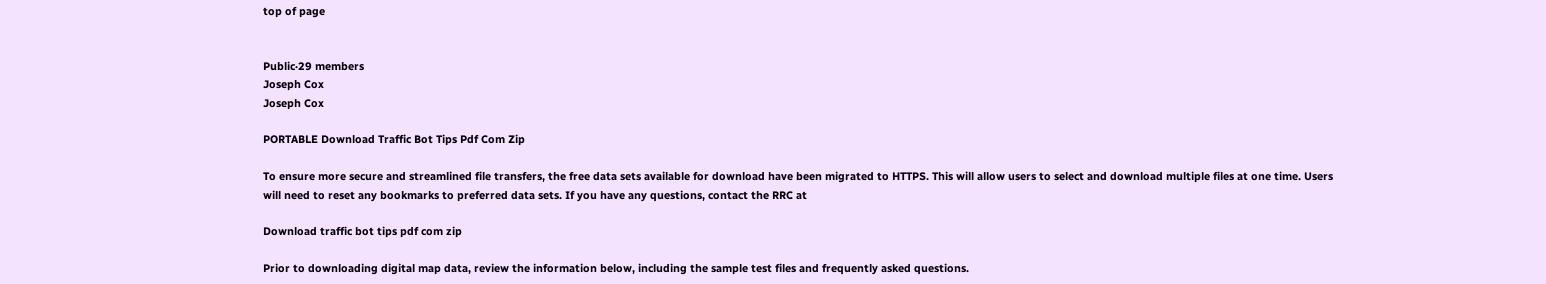top of page


Public·29 members
Joseph Cox
Joseph Cox

PORTABLE Download Traffic Bot Tips Pdf Com Zip

To ensure more secure and streamlined file transfers, the free data sets available for download have been migrated to HTTPS. This will allow users to select and download multiple files at one time. Users will need to reset any bookmarks to preferred data sets. If you have any questions, contact the RRC at

Download traffic bot tips pdf com zip

Prior to downloading digital map data, review the information below, including the sample test files and frequently asked questions.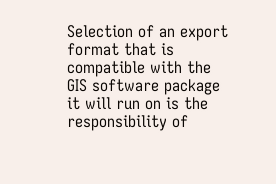Selection of an export format that is compatible with the GIS software package it will run on is the responsibility of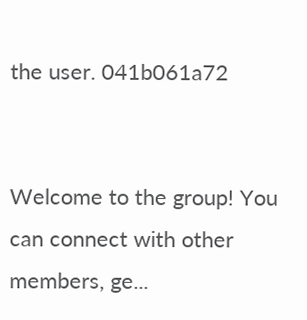the user. 041b061a72


Welcome to the group! You can connect with other members, ge...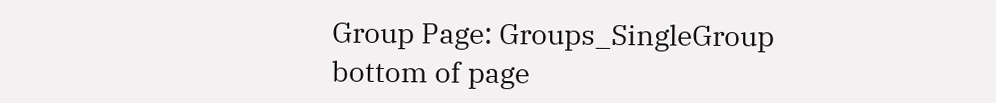Group Page: Groups_SingleGroup
bottom of page